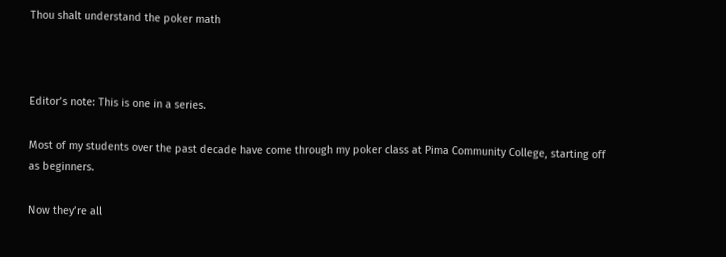Thou shalt understand the poker math



Editor’s note: This is one in a series.

Most of my students over the past decade have come through my poker class at Pima Community College, starting off as beginners.

Now they’re all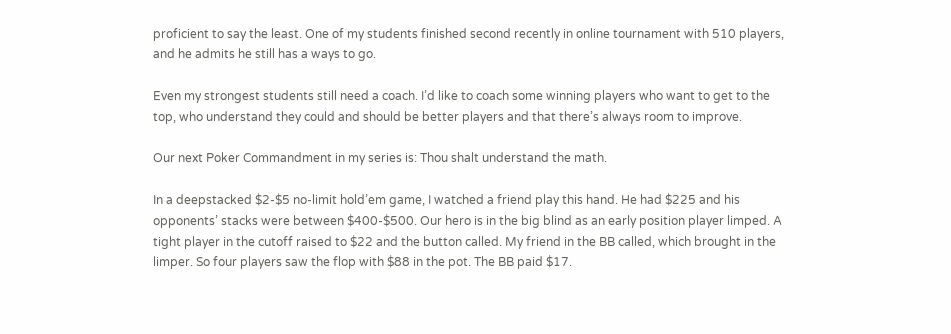proficient to say the least. One of my students finished second recently in online tournament with 510 players, and he admits he still has a ways to go.

Even my strongest students still need a coach. I’d like to coach some winning players who want to get to the top, who understand they could and should be better players and that there’s always room to improve.

Our next Poker Commandment in my series is: Thou shalt understand the math.

In a deepstacked $2-$5 no-limit hold’em game, I watched a friend play this hand. He had $225 and his opponents’ stacks were between $400-$500. Our hero is in the big blind as an early position player limped. A tight player in the cutoff raised to $22 and the button called. My friend in the BB called, which brought in the limper. So four players saw the flop with $88 in the pot. The BB paid $17.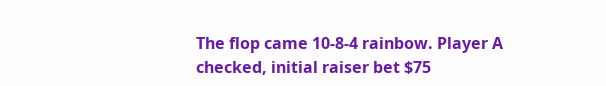The flop came 10-8-4 rainbow. Player A checked, initial raiser bet $75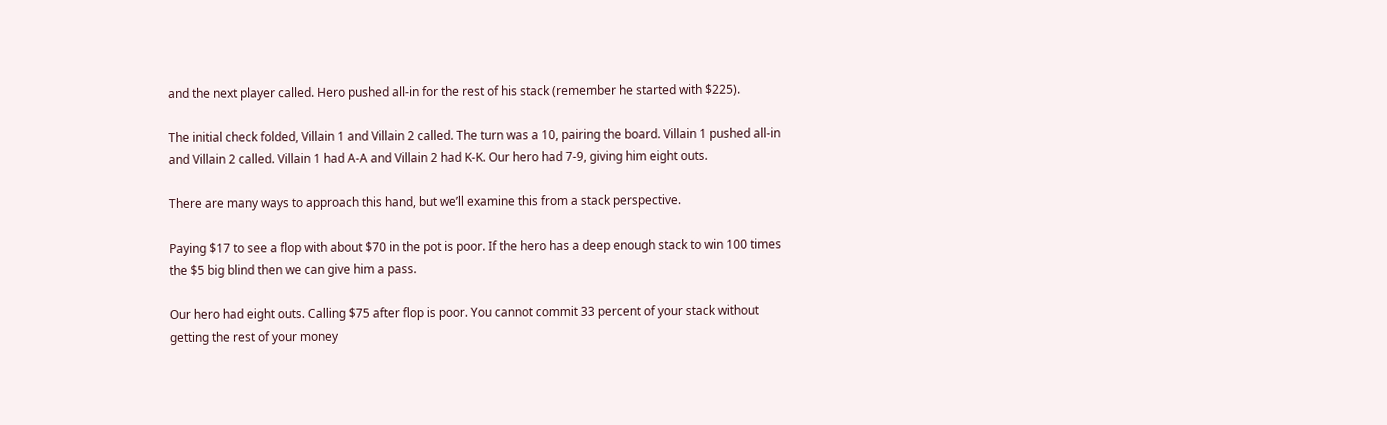and the next player called. Hero pushed all-in for the rest of his stack (remember he started with $225).

The initial check folded, Villain 1 and Villain 2 called. The turn was a 10, pairing the board. Villain 1 pushed all-in and Villain 2 called. Villain 1 had A-A and Villain 2 had K-K. Our hero had 7-9, giving him eight outs.

There are many ways to approach this hand, but we’ll examine this from a stack perspective.

Paying $17 to see a flop with about $70 in the pot is poor. If the hero has a deep enough stack to win 100 times the $5 big blind then we can give him a pass.

Our hero had eight outs. Calling $75 after flop is poor. You cannot commit 33 percent of your stack without getting the rest of your money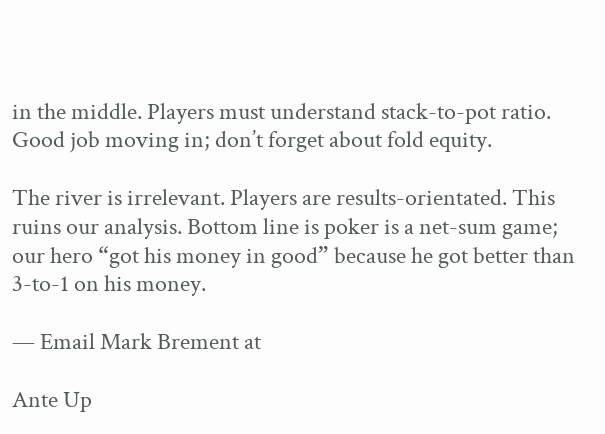in the middle. Players must understand stack-to-pot ratio.
Good job moving in; don’t forget about fold equity.

The river is irrelevant. Players are results-orientated. This ruins our analysis. Bottom line is poker is a net-sum game; our hero “got his money in good” because he got better than 3-to-1 on his money.

— Email Mark Brement at

Ante Up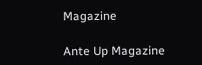Magazine

Ante Up Magazine